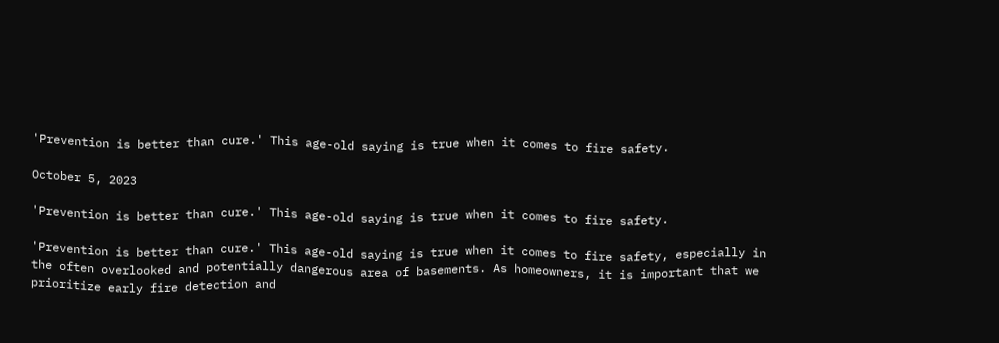'Prevention is better than cure.' This age-old saying is true when it comes to fire safety.

October 5, 2023

'Prevention is better than cure.' This age-old saying is true when it comes to fire safety.

'Prevention is better than cure.' This age-old saying is true when it comes to fire safety, especially in the often overlooked and potentially dangerous area of basements. As homeowners, it is important that we prioritize early fire detection and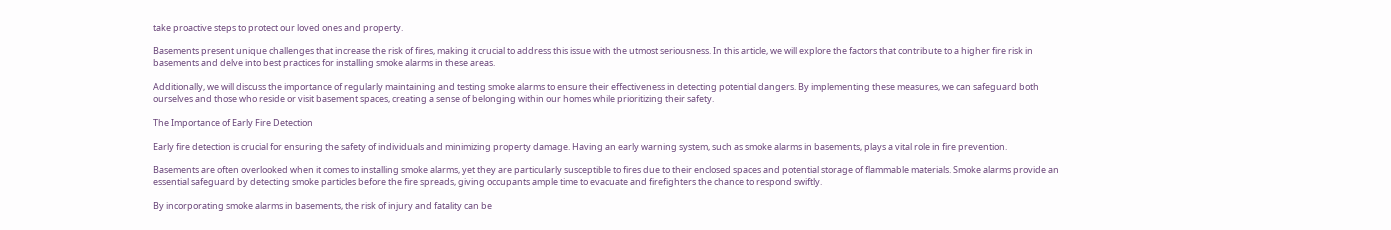take proactive steps to protect our loved ones and property.

Basements present unique challenges that increase the risk of fires, making it crucial to address this issue with the utmost seriousness. In this article, we will explore the factors that contribute to a higher fire risk in basements and delve into best practices for installing smoke alarms in these areas.

Additionally, we will discuss the importance of regularly maintaining and testing smoke alarms to ensure their effectiveness in detecting potential dangers. By implementing these measures, we can safeguard both ourselves and those who reside or visit basement spaces, creating a sense of belonging within our homes while prioritizing their safety.

The Importance of Early Fire Detection

Early fire detection is crucial for ensuring the safety of individuals and minimizing property damage. Having an early warning system, such as smoke alarms in basements, plays a vital role in fire prevention.

Basements are often overlooked when it comes to installing smoke alarms, yet they are particularly susceptible to fires due to their enclosed spaces and potential storage of flammable materials. Smoke alarms provide an essential safeguard by detecting smoke particles before the fire spreads, giving occupants ample time to evacuate and firefighters the chance to respond swiftly.

By incorporating smoke alarms in basements, the risk of injury and fatality can be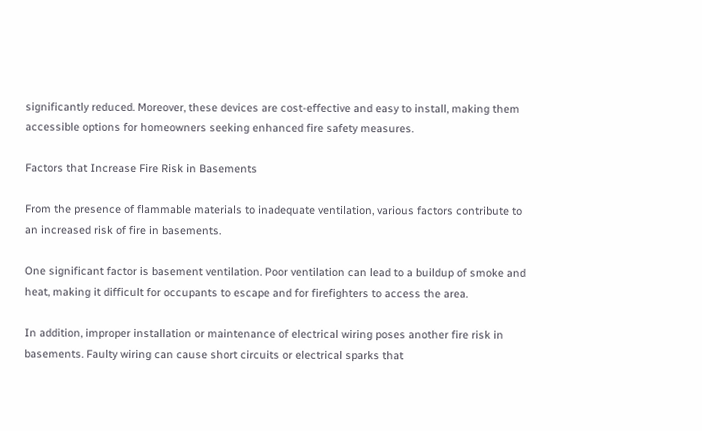significantly reduced. Moreover, these devices are cost-effective and easy to install, making them accessible options for homeowners seeking enhanced fire safety measures.

Factors that Increase Fire Risk in Basements

From the presence of flammable materials to inadequate ventilation, various factors contribute to an increased risk of fire in basements.

One significant factor is basement ventilation. Poor ventilation can lead to a buildup of smoke and heat, making it difficult for occupants to escape and for firefighters to access the area.

In addition, improper installation or maintenance of electrical wiring poses another fire risk in basements. Faulty wiring can cause short circuits or electrical sparks that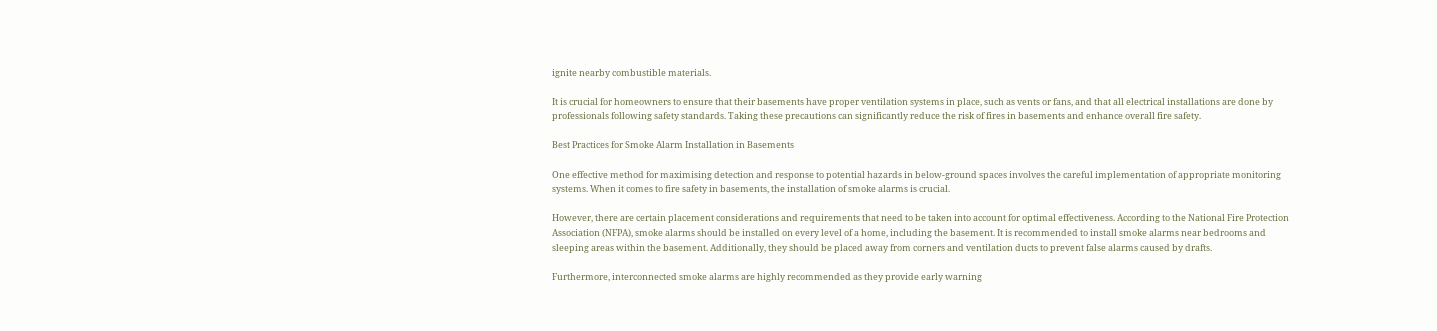ignite nearby combustible materials.

It is crucial for homeowners to ensure that their basements have proper ventilation systems in place, such as vents or fans, and that all electrical installations are done by professionals following safety standards. Taking these precautions can significantly reduce the risk of fires in basements and enhance overall fire safety.

Best Practices for Smoke Alarm Installation in Basements

One effective method for maximising detection and response to potential hazards in below-ground spaces involves the careful implementation of appropriate monitoring systems. When it comes to fire safety in basements, the installation of smoke alarms is crucial.

However, there are certain placement considerations and requirements that need to be taken into account for optimal effectiveness. According to the National Fire Protection Association (NFPA), smoke alarms should be installed on every level of a home, including the basement. It is recommended to install smoke alarms near bedrooms and sleeping areas within the basement. Additionally, they should be placed away from corners and ventilation ducts to prevent false alarms caused by drafts.

Furthermore, interconnected smoke alarms are highly recommended as they provide early warning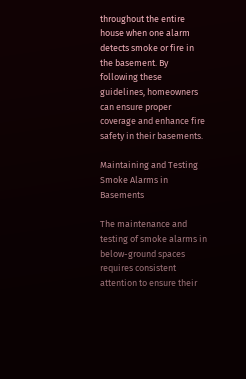throughout the entire house when one alarm detects smoke or fire in the basement. By following these guidelines, homeowners can ensure proper coverage and enhance fire safety in their basements.

Maintaining and Testing Smoke Alarms in Basements

The maintenance and testing of smoke alarms in below-ground spaces requires consistent attention to ensure their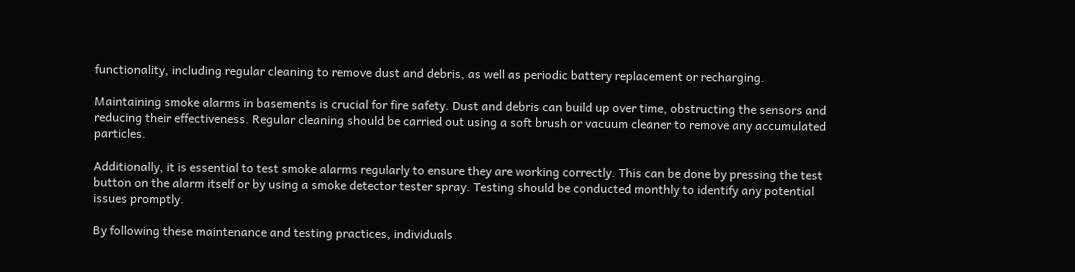functionality, including regular cleaning to remove dust and debris, as well as periodic battery replacement or recharging.

Maintaining smoke alarms in basements is crucial for fire safety. Dust and debris can build up over time, obstructing the sensors and reducing their effectiveness. Regular cleaning should be carried out using a soft brush or vacuum cleaner to remove any accumulated particles.

Additionally, it is essential to test smoke alarms regularly to ensure they are working correctly. This can be done by pressing the test button on the alarm itself or by using a smoke detector tester spray. Testing should be conducted monthly to identify any potential issues promptly.

By following these maintenance and testing practices, individuals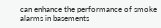can enhance the performance of smoke alarms in basements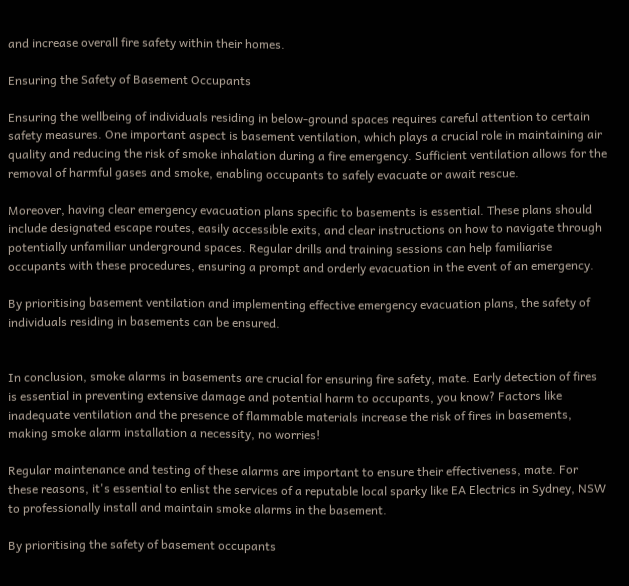and increase overall fire safety within their homes.

Ensuring the Safety of Basement Occupants

Ensuring the wellbeing of individuals residing in below-ground spaces requires careful attention to certain safety measures. One important aspect is basement ventilation, which plays a crucial role in maintaining air quality and reducing the risk of smoke inhalation during a fire emergency. Sufficient ventilation allows for the removal of harmful gases and smoke, enabling occupants to safely evacuate or await rescue.

Moreover, having clear emergency evacuation plans specific to basements is essential. These plans should include designated escape routes, easily accessible exits, and clear instructions on how to navigate through potentially unfamiliar underground spaces. Regular drills and training sessions can help familiarise occupants with these procedures, ensuring a prompt and orderly evacuation in the event of an emergency.

By prioritising basement ventilation and implementing effective emergency evacuation plans, the safety of individuals residing in basements can be ensured.


In conclusion, smoke alarms in basements are crucial for ensuring fire safety, mate. Early detection of fires is essential in preventing extensive damage and potential harm to occupants, you know? Factors like inadequate ventilation and the presence of flammable materials increase the risk of fires in basements, making smoke alarm installation a necessity, no worries!

Regular maintenance and testing of these alarms are important to ensure their effectiveness, mate. For these reasons, it's essential to enlist the services of a reputable local sparky like EA Electrics in Sydney, NSW to professionally install and maintain smoke alarms in the basement.

By prioritising the safety of basement occupants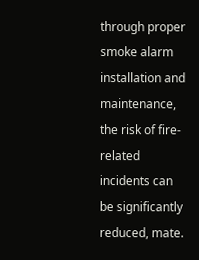through proper smoke alarm installation and maintenance, the risk of fire-related incidents can be significantly reduced, mate.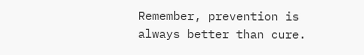Remember, prevention is always better than cure.